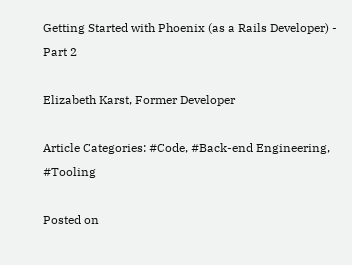Getting Started with Phoenix (as a Rails Developer) - Part 2

Elizabeth Karst, Former Developer

Article Categories: #Code, #Back-end Engineering, #Tooling

Posted on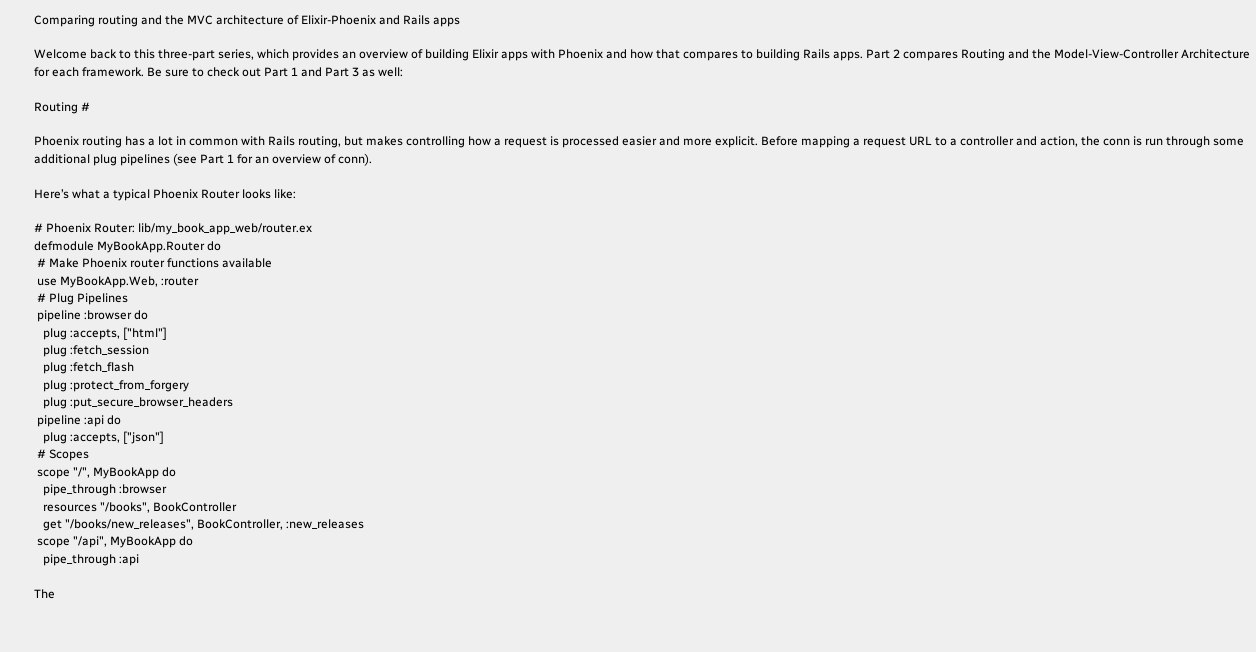Comparing routing and the MVC architecture of Elixir-Phoenix and Rails apps

Welcome back to this three-part series, which provides an overview of building Elixir apps with Phoenix and how that compares to building Rails apps. Part 2 compares Routing and the Model-View-Controller Architecture for each framework. Be sure to check out Part 1 and Part 3 as well:

Routing #

Phoenix routing has a lot in common with Rails routing, but makes controlling how a request is processed easier and more explicit. Before mapping a request URL to a controller and action, the conn is run through some additional plug pipelines (see Part 1 for an overview of conn).

Here’s what a typical Phoenix Router looks like:

# Phoenix Router: lib/my_book_app_web/router.ex
defmodule MyBookApp.Router do
 # Make Phoenix router functions available
 use MyBookApp.Web, :router
 # Plug Pipelines
 pipeline :browser do
   plug :accepts, ["html"]
   plug :fetch_session
   plug :fetch_flash
   plug :protect_from_forgery
   plug :put_secure_browser_headers
 pipeline :api do
   plug :accepts, ["json"]
 # Scopes
 scope "/", MyBookApp do
   pipe_through :browser
   resources "/books", BookController
   get "/books/new_releases", BookController, :new_releases
 scope "/api", MyBookApp do
   pipe_through :api

The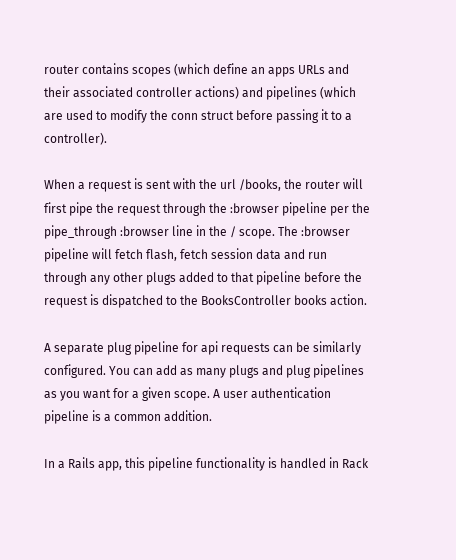router contains scopes (which define an apps URLs and their associated controller actions) and pipelines (which are used to modify the conn struct before passing it to a controller).

When a request is sent with the url /books, the router will first pipe the request through the :browser pipeline per the pipe_through :browser line in the / scope. The :browser pipeline will fetch flash, fetch session data and run through any other plugs added to that pipeline before the request is dispatched to the BooksController books action.

A separate plug pipeline for api requests can be similarly configured. You can add as many plugs and plug pipelines as you want for a given scope. A user authentication pipeline is a common addition.

In a Rails app, this pipeline functionality is handled in Rack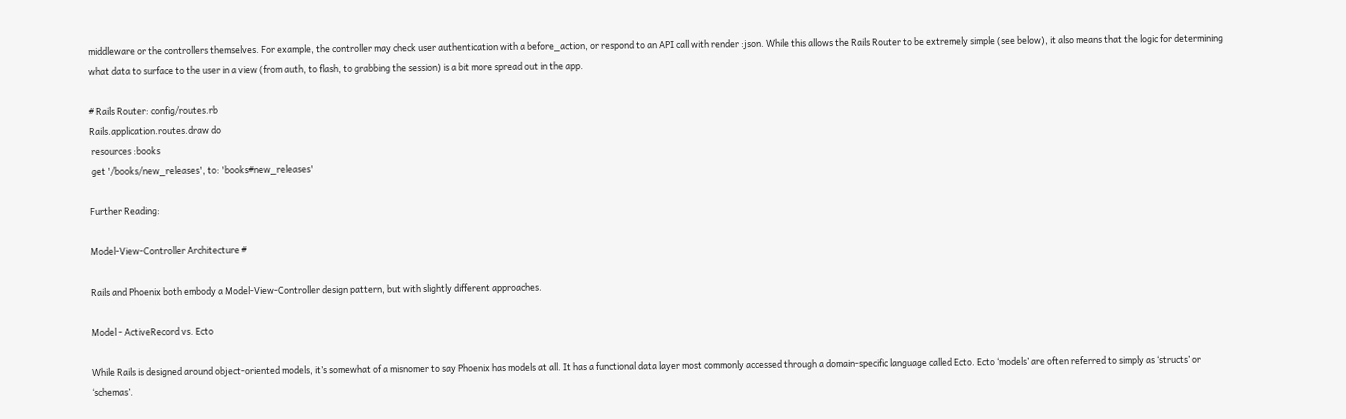middleware or the controllers themselves. For example, the controller may check user authentication with a before_action, or respond to an API call with render :json. While this allows the Rails Router to be extremely simple (see below), it also means that the logic for determining what data to surface to the user in a view (from auth, to flash, to grabbing the session) is a bit more spread out in the app.

# Rails Router: config/routes.rb
Rails.application.routes.draw do
 resources :books
 get '/books/new_releases', to: 'books#new_releases'

Further Reading:

Model-View-Controller Architecture #

Rails and Phoenix both embody a Model-View-Controller design pattern, but with slightly different approaches.

Model - ActiveRecord vs. Ecto

While Rails is designed around object-oriented models, it’s somewhat of a misnomer to say Phoenix has models at all. It has a functional data layer most commonly accessed through a domain-specific language called Ecto. Ecto ‘models’ are often referred to simply as ‘structs’ or ‘schemas’.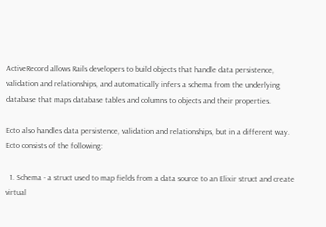ActiveRecord allows Rails developers to build objects that handle data persistence, validation and relationships, and automatically infers a schema from the underlying database that maps database tables and columns to objects and their properties.

Ecto also handles data persistence, validation and relationships, but in a different way. Ecto consists of the following:

  1. Schema - a struct used to map fields from a data source to an Elixir struct and create virtual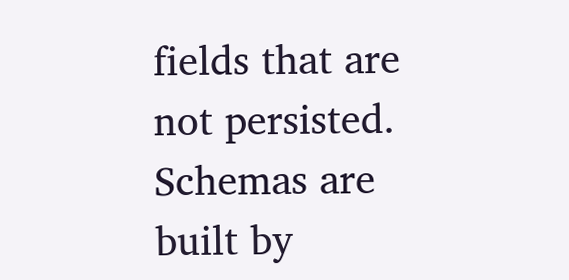fields that are not persisted. Schemas are built by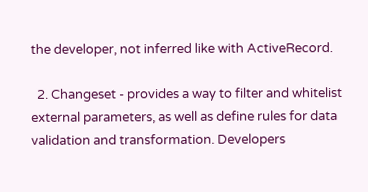the developer, not inferred like with ActiveRecord.

  2. Changeset - provides a way to filter and whitelist external parameters, as well as define rules for data validation and transformation. Developers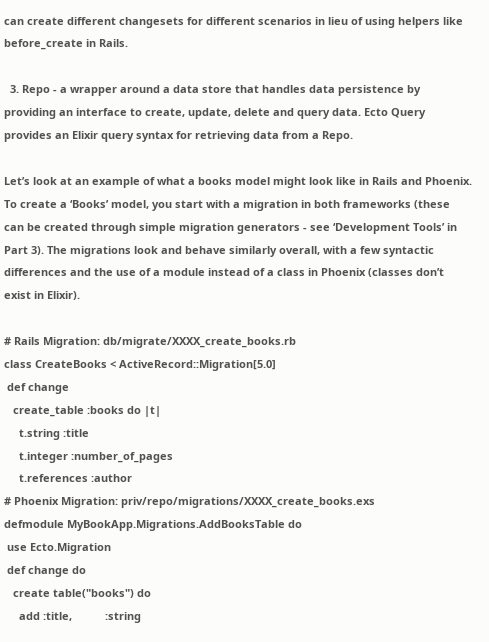can create different changesets for different scenarios in lieu of using helpers like before_create in Rails.

  3. Repo - a wrapper around a data store that handles data persistence by providing an interface to create, update, delete and query data. Ecto Query provides an Elixir query syntax for retrieving data from a Repo.

Let’s look at an example of what a books model might look like in Rails and Phoenix. To create a ‘Books’ model, you start with a migration in both frameworks (these can be created through simple migration generators - see ‘Development Tools’ in Part 3). The migrations look and behave similarly overall, with a few syntactic differences and the use of a module instead of a class in Phoenix (classes don’t exist in Elixir).

# Rails Migration: db/migrate/XXXX_create_books.rb
class CreateBooks < ActiveRecord::Migration[5.0]
 def change
   create_table :books do |t|
     t.string :title
     t.integer :number_of_pages
     t.references :author
# Phoenix Migration: priv/repo/migrations/XXXX_create_books.exs
defmodule MyBookApp.Migrations.AddBooksTable do
 use Ecto.Migration
 def change do
   create table("books") do
     add :title,           :string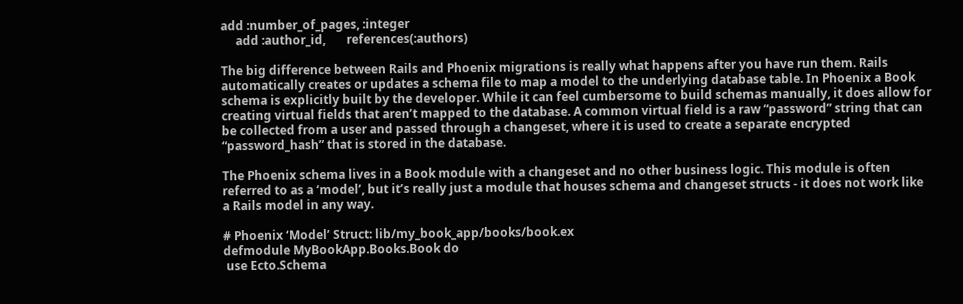add :number_of_pages, :integer
     add :author_id,       references(:authors)

The big difference between Rails and Phoenix migrations is really what happens after you have run them. Rails automatically creates or updates a schema file to map a model to the underlying database table. In Phoenix a Book schema is explicitly built by the developer. While it can feel cumbersome to build schemas manually, it does allow for creating virtual fields that aren’t mapped to the database. A common virtual field is a raw “password” string that can be collected from a user and passed through a changeset, where it is used to create a separate encrypted “password_hash” that is stored in the database.

The Phoenix schema lives in a Book module with a changeset and no other business logic. This module is often referred to as a ‘model’, but it’s really just a module that houses schema and changeset structs - it does not work like a Rails model in any way.

# Phoenix ‘Model’ Struct: lib/my_book_app/books/book.ex
defmodule MyBookApp.Books.Book do
 use Ecto.Schema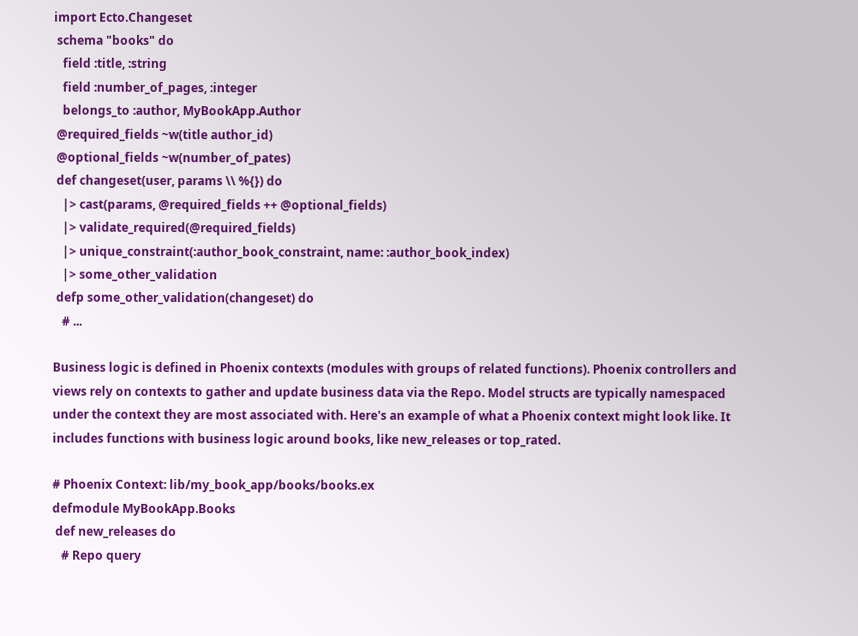import Ecto.Changeset
 schema "books" do
   field :title, :string
   field :number_of_pages, :integer
   belongs_to :author, MyBookApp.Author
 @required_fields ~w(title author_id)
 @optional_fields ~w(number_of_pates)
 def changeset(user, params \\ %{}) do
   |> cast(params, @required_fields ++ @optional_fields)
   |> validate_required(@required_fields)
   |> unique_constraint(:author_book_constraint, name: :author_book_index)
   |> some_other_validation
 defp some_other_validation(changeset) do
   # ...

Business logic is defined in Phoenix contexts (modules with groups of related functions). Phoenix controllers and views rely on contexts to gather and update business data via the Repo. Model structs are typically namespaced under the context they are most associated with. Here's an example of what a Phoenix context might look like. It includes functions with business logic around books, like new_releases or top_rated.

# Phoenix Context: lib/my_book_app/books/books.ex
defmodule MyBookApp.Books
 def new_releases do
   # Repo query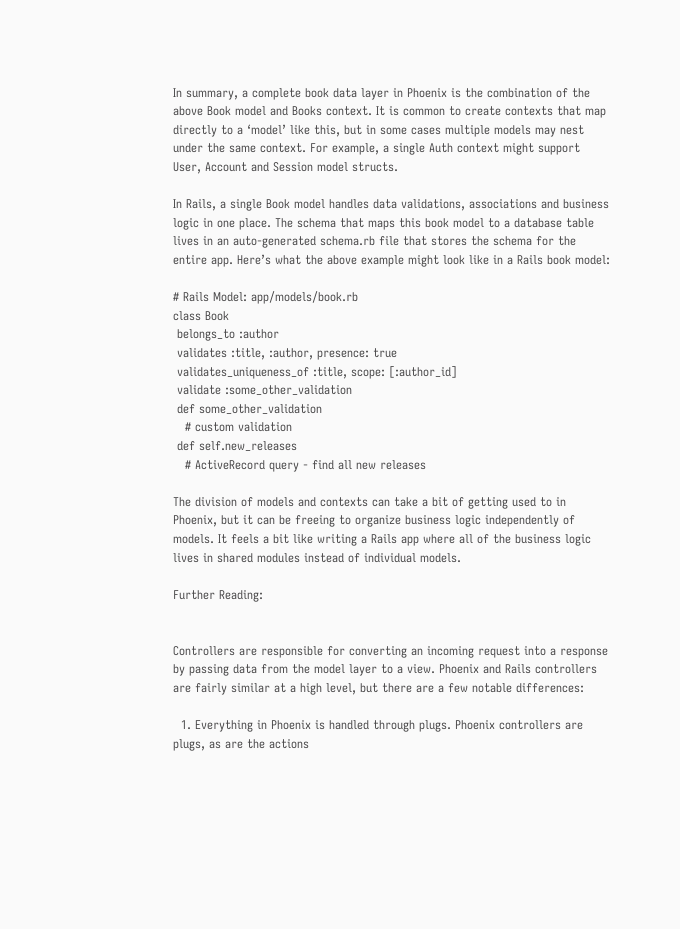In summary, a complete book data layer in Phoenix is the combination of the above Book model and Books context. It is common to create contexts that map directly to a ‘model’ like this, but in some cases multiple models may nest under the same context. For example, a single Auth context might support User, Account and Session model structs.

In Rails, a single Book model handles data validations, associations and business logic in one place. The schema that maps this book model to a database table lives in an auto-generated schema.rb file that stores the schema for the entire app. Here’s what the above example might look like in a Rails book model:

# Rails Model: app/models/book.rb
class Book
 belongs_to :author
 validates :title, :author, presence: true
 validates_uniqueness_of :title, scope: [:author_id]
 validate :some_other_validation
 def some_other_validation
   # custom validation
 def self.new_releases
   # ActiveRecord query - find all new releases

The division of models and contexts can take a bit of getting used to in Phoenix, but it can be freeing to organize business logic independently of models. It feels a bit like writing a Rails app where all of the business logic lives in shared modules instead of individual models.

Further Reading:


Controllers are responsible for converting an incoming request into a response by passing data from the model layer to a view. Phoenix and Rails controllers are fairly similar at a high level, but there are a few notable differences:

  1. Everything in Phoenix is handled through plugs. Phoenix controllers are plugs, as are the actions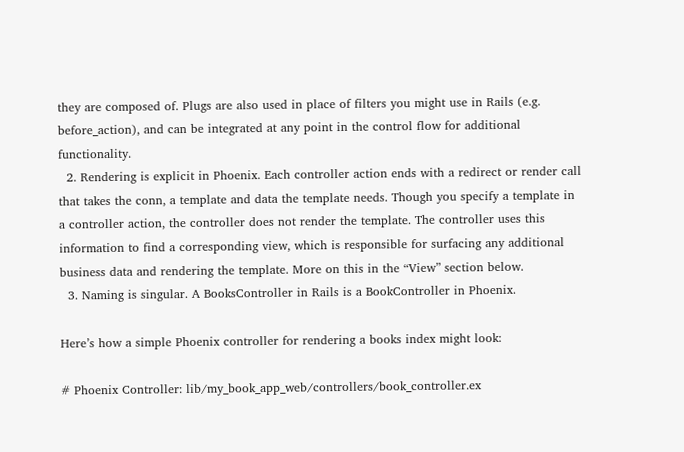they are composed of. Plugs are also used in place of filters you might use in Rails (e.g. before_action), and can be integrated at any point in the control flow for additional functionality.
  2. Rendering is explicit in Phoenix. Each controller action ends with a redirect or render call that takes the conn, a template and data the template needs. Though you specify a template in a controller action, the controller does not render the template. The controller uses this information to find a corresponding view, which is responsible for surfacing any additional business data and rendering the template. More on this in the “View” section below.
  3. Naming is singular. A BooksController in Rails is a BookController in Phoenix.

Here’s how a simple Phoenix controller for rendering a books index might look:

# Phoenix Controller: lib/my_book_app_web/controllers/book_controller.ex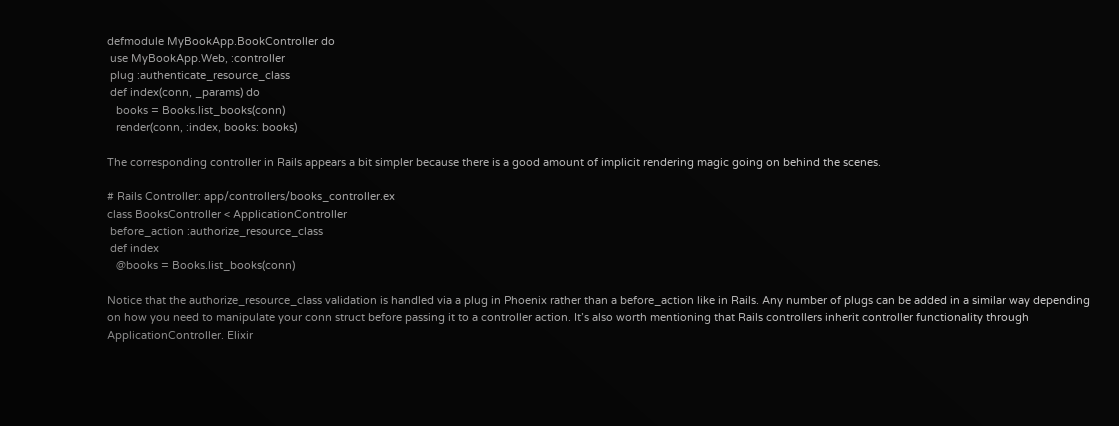defmodule MyBookApp.BookController do
 use MyBookApp.Web, :controller
 plug :authenticate_resource_class
 def index(conn, _params) do
   books = Books.list_books(conn)
   render(conn, :index, books: books)

The corresponding controller in Rails appears a bit simpler because there is a good amount of implicit rendering magic going on behind the scenes.

# Rails Controller: app/controllers/books_controller.ex
class BooksController < ApplicationController
 before_action :authorize_resource_class
 def index
   @books = Books.list_books(conn)

Notice that the authorize_resource_class validation is handled via a plug in Phoenix rather than a before_action like in Rails. Any number of plugs can be added in a similar way depending on how you need to manipulate your conn struct before passing it to a controller action. It’s also worth mentioning that Rails controllers inherit controller functionality through ApplicationController. Elixir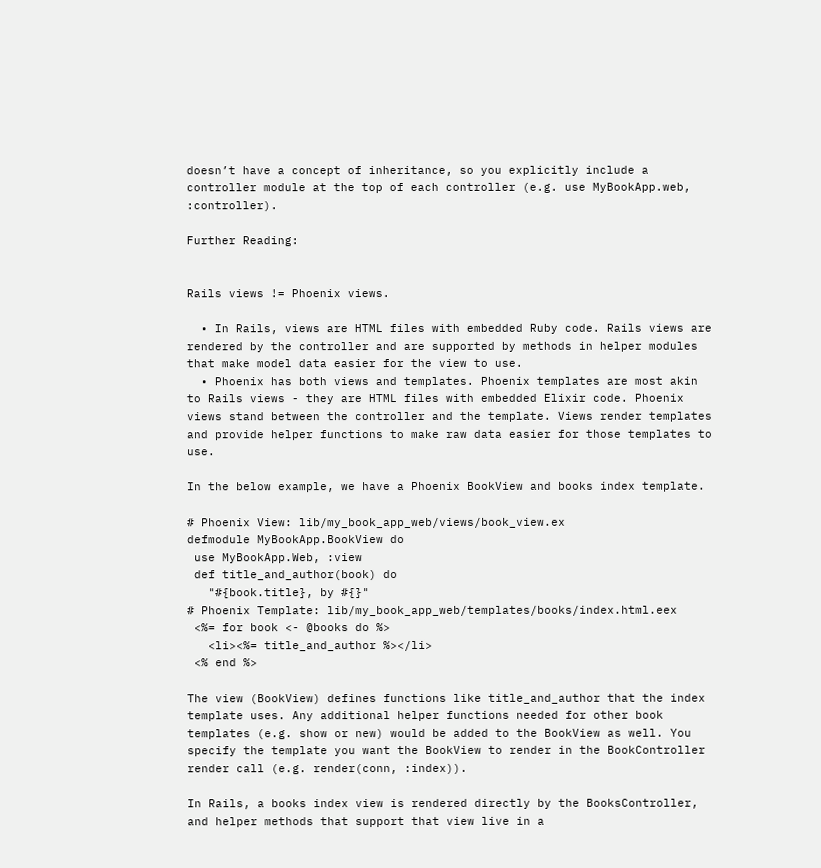doesn’t have a concept of inheritance, so you explicitly include a controller module at the top of each controller (e.g. use MyBookApp.web, :controller).

Further Reading:


Rails views != Phoenix views.

  • In Rails, views are HTML files with embedded Ruby code. Rails views are rendered by the controller and are supported by methods in helper modules that make model data easier for the view to use.
  • Phoenix has both views and templates. Phoenix templates are most akin to Rails views - they are HTML files with embedded Elixir code. Phoenix views stand between the controller and the template. Views render templates and provide helper functions to make raw data easier for those templates to use.

In the below example, we have a Phoenix BookView and books index template.

# Phoenix View: lib/my_book_app_web/views/book_view.ex
defmodule MyBookApp.BookView do
 use MyBookApp.Web, :view
 def title_and_author(book) do
   "#{book.title}, by #{}"
# Phoenix Template: lib/my_book_app_web/templates/books/index.html.eex
 <%= for book <- @books do %>
   <li><%= title_and_author %></li>
 <% end %>

The view (BookView) defines functions like title_and_author that the index template uses. Any additional helper functions needed for other book templates (e.g. show or new) would be added to the BookView as well. You specify the template you want the BookView to render in the BookController render call (e.g. render(conn, :index)).

In Rails, a books index view is rendered directly by the BooksController, and helper methods that support that view live in a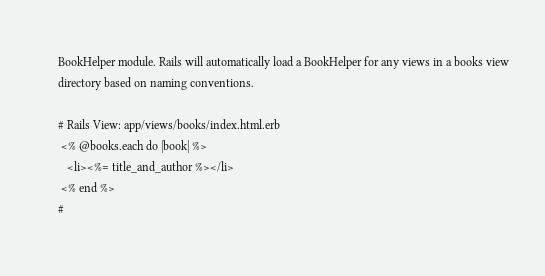BookHelper module. Rails will automatically load a BookHelper for any views in a books view directory based on naming conventions.

# Rails View: app/views/books/index.html.erb
 <% @books.each do |book| %>
   <li><%= title_and_author %></li>
 <% end %>
#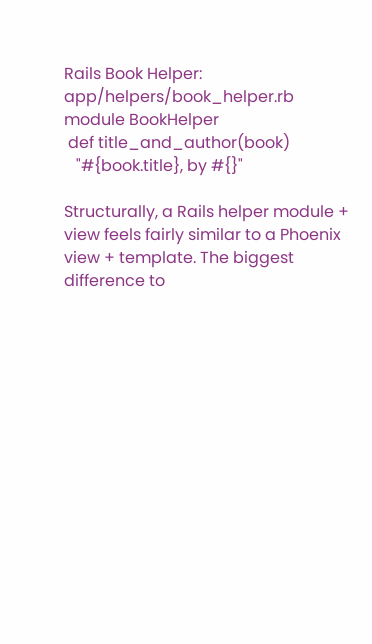Rails Book Helper: app/helpers/book_helper.rb
module BookHelper
 def title_and_author(book)
   "#{book.title}, by #{}"

Structurally, a Rails helper module + view feels fairly similar to a Phoenix view + template. The biggest difference to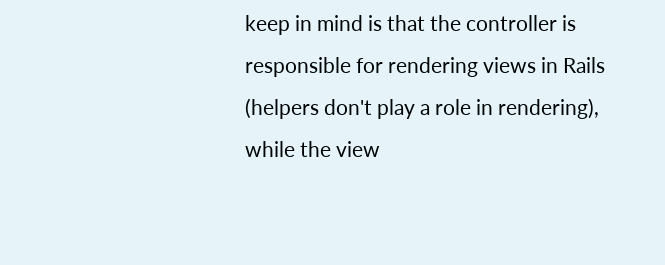keep in mind is that the controller is responsible for rendering views in Rails (helpers don't play a role in rendering), while the view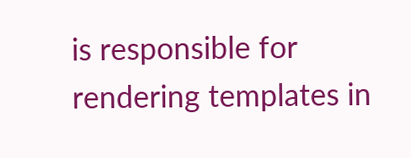is responsible for rendering templates in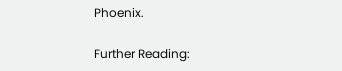Phoenix.

Further Reading: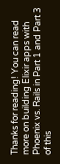Thanks for reading! You can read more on building Elixir apps with Phoenix vs. Rails in Part 1 and Part 3 of this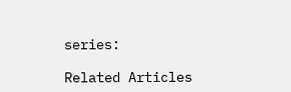series:

Related Articles